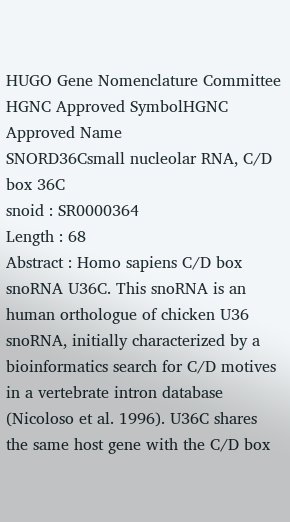HUGO Gene Nomenclature Committee
HGNC Approved SymbolHGNC Approved Name
SNORD36Csmall nucleolar RNA, C/D box 36C
snoid : SR0000364
Length : 68
Abstract : Homo sapiens C/D box snoRNA U36C. This snoRNA is an human orthologue of chicken U36 snoRNA, initially characterized by a bioinformatics search for C/D motives in a vertebrate intron database (Nicoloso et al. 1996). U36C shares the same host gene with the C/D box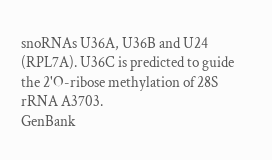snoRNAs U36A, U36B and U24 (RPL7A). U36C is predicted to guide the 2'O-ribose methylation of 28S rRNA A3703.
GenBank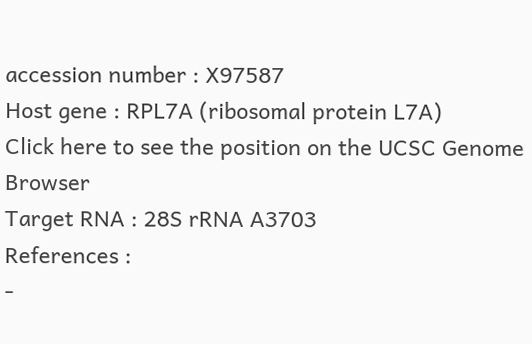accession number : X97587
Host gene : RPL7A (ribosomal protein L7A)
Click here to see the position on the UCSC Genome Browser
Target RNA : 28S rRNA A3703
References :
-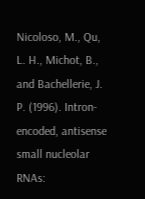Nicoloso, M., Qu, L. H., Michot, B., and Bachellerie, J. P. (1996). Intron-encoded, antisense small nucleolar RNAs: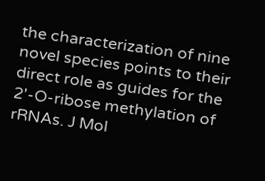the characterization of nine novel species points to their direct role as guides for the 2'-O-ribose methylation of rRNAs. J Mol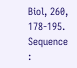Biol, 260, 178-195.
Sequence :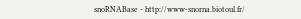snoRNABase - http://www-snorna.biotoul.fr/